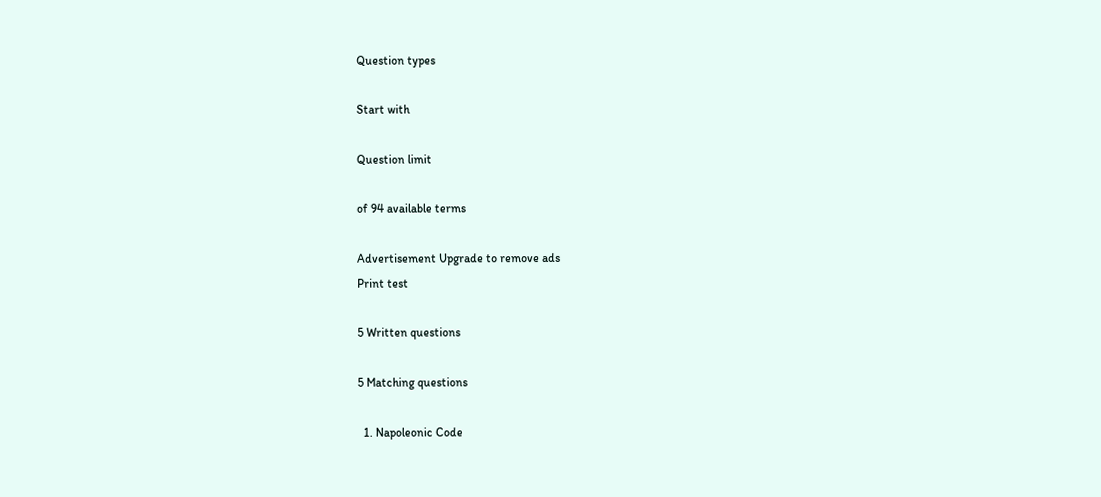Question types

Start with

Question limit

of 94 available terms

Advertisement Upgrade to remove ads
Print test

5 Written questions

5 Matching questions

  1. Napoleonic Code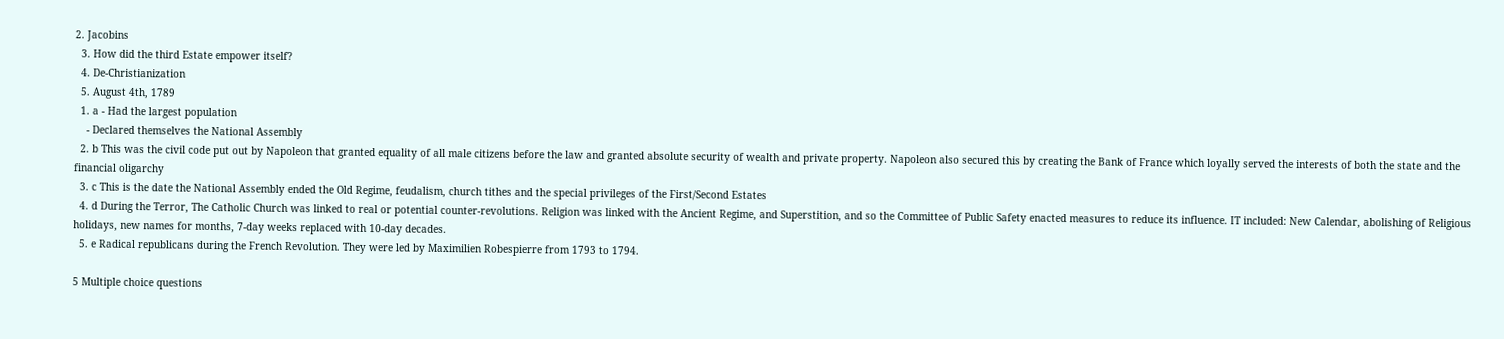2. Jacobins
  3. How did the third Estate empower itself?
  4. De-Christianization
  5. August 4th, 1789
  1. a - Had the largest population
    - Declared themselves the National Assembly
  2. b This was the civil code put out by Napoleon that granted equality of all male citizens before the law and granted absolute security of wealth and private property. Napoleon also secured this by creating the Bank of France which loyally served the interests of both the state and the financial oligarchy
  3. c This is the date the National Assembly ended the Old Regime, feudalism, church tithes and the special privileges of the First/Second Estates
  4. d During the Terror, The Catholic Church was linked to real or potential counter-revolutions. Religion was linked with the Ancient Regime, and Superstition, and so the Committee of Public Safety enacted measures to reduce its influence. IT included: New Calendar, abolishing of Religious holidays, new names for months, 7-day weeks replaced with 10-day decades.
  5. e Radical republicans during the French Revolution. They were led by Maximilien Robespierre from 1793 to 1794.

5 Multiple choice questions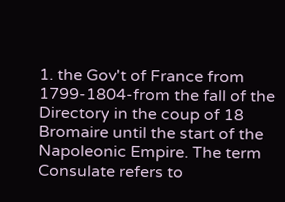1. the Gov't of France from 1799-1804-from the fall of the Directory in the coup of 18 Bromaire until the start of the Napoleonic Empire. The term Consulate refers to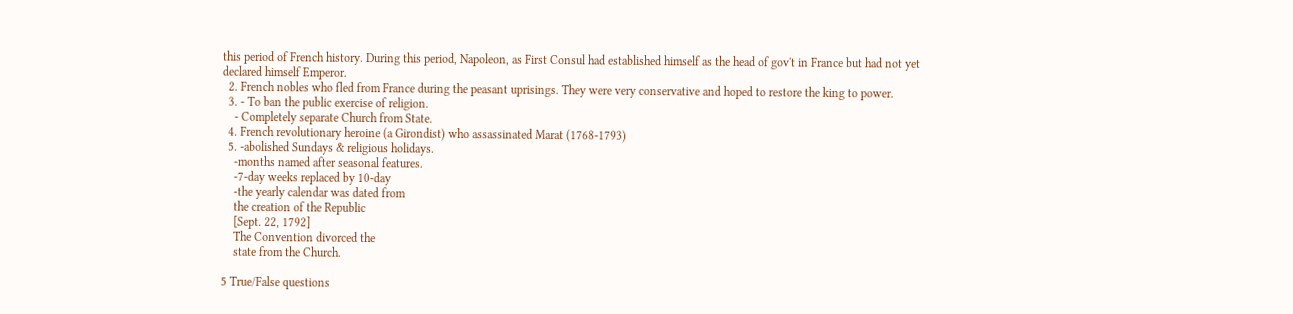this period of French history. During this period, Napoleon, as First Consul had established himself as the head of gov't in France but had not yet declared himself Emperor.
  2. French nobles who fled from France during the peasant uprisings. They were very conservative and hoped to restore the king to power.
  3. - To ban the public exercise of religion.
    - Completely separate Church from State.
  4. French revolutionary heroine (a Girondist) who assassinated Marat (1768-1793)
  5. -abolished Sundays & religious holidays.
    -months named after seasonal features.
    -7-day weeks replaced by 10-day
    -the yearly calendar was dated from
    the creation of the Republic
    [Sept. 22, 1792]
    The Convention divorced the
    state from the Church.

5 True/False questions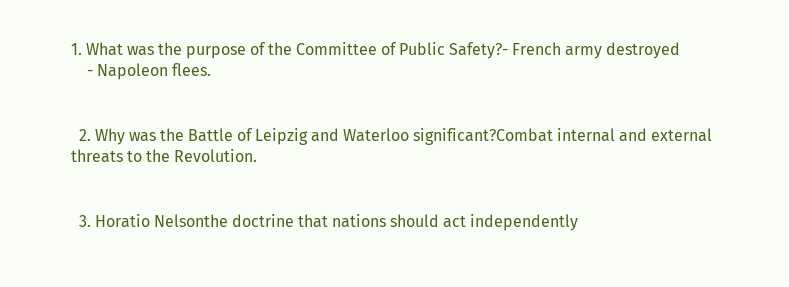1. What was the purpose of the Committee of Public Safety?- French army destroyed
    - Napoleon flees.


  2. Why was the Battle of Leipzig and Waterloo significant?Combat internal and external threats to the Revolution.


  3. Horatio Nelsonthe doctrine that nations should act independently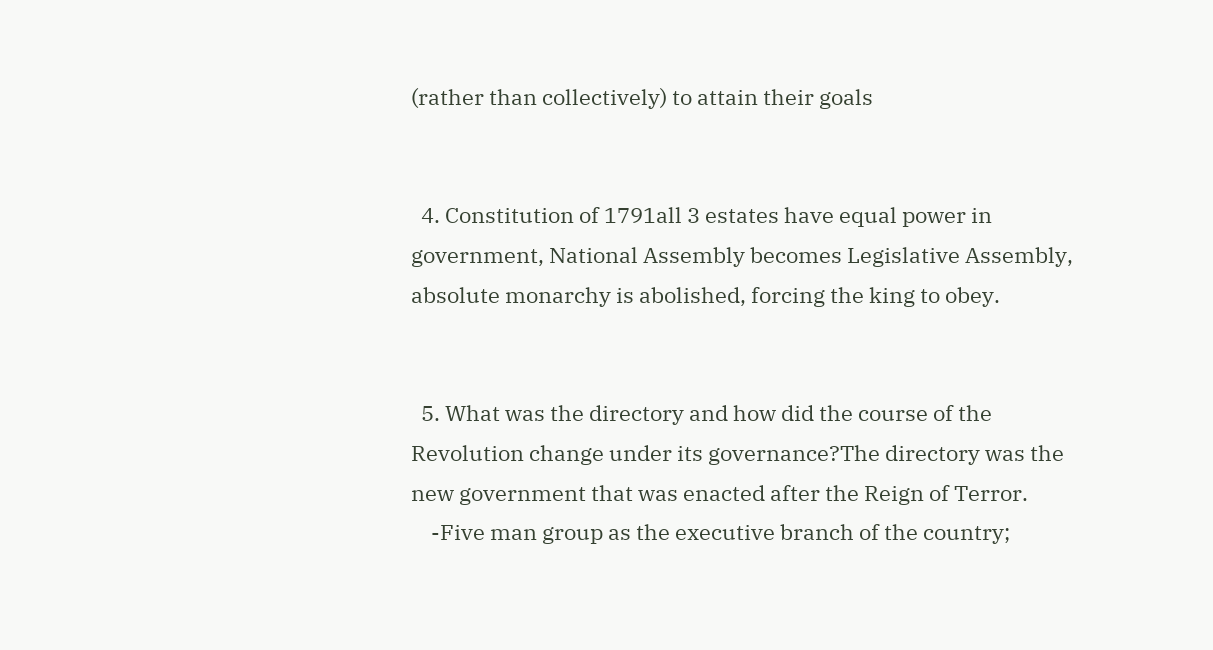(rather than collectively) to attain their goals


  4. Constitution of 1791all 3 estates have equal power in government, National Assembly becomes Legislative Assembly, absolute monarchy is abolished, forcing the king to obey.


  5. What was the directory and how did the course of the Revolution change under its governance?The directory was the new government that was enacted after the Reign of Terror.
    -Five man group as the executive branch of the country;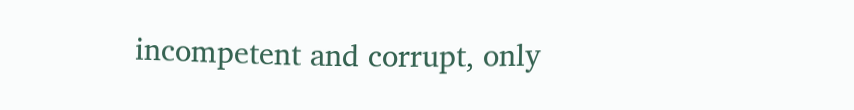incompetent and corrupt, only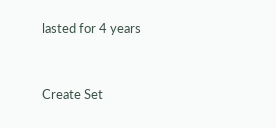lasted for 4 years


Create Set